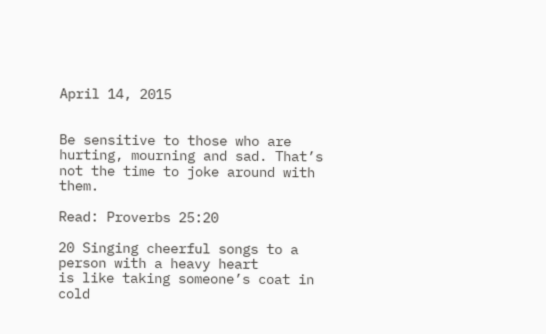April 14, 2015


Be sensitive to those who are hurting, mourning and sad. That’s not the time to joke around with them.

Read: Proverbs 25:20

20 Singing cheerful songs to a person with a heavy heart
is like taking someone’s coat in cold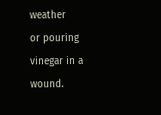weather
or pouring vinegar in a wound.